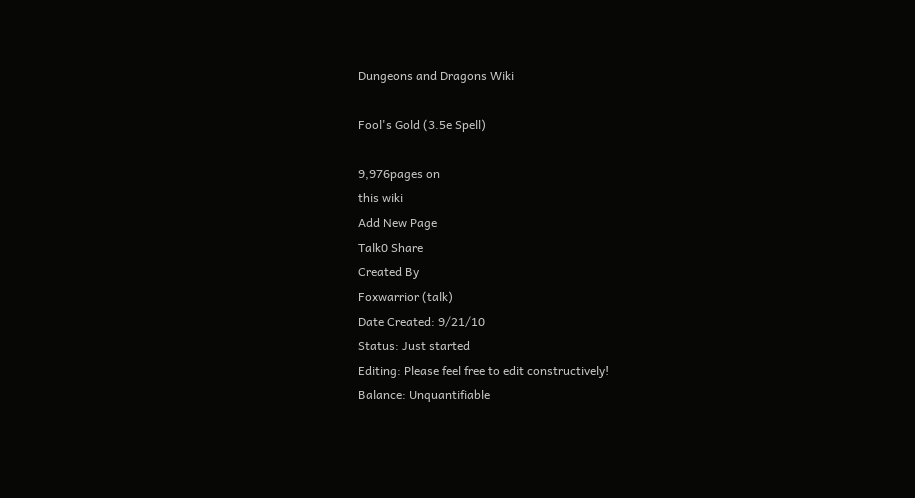Dungeons and Dragons Wiki

Fool's Gold (3.5e Spell)

9,976pages on
this wiki
Add New Page
Talk0 Share
Created By
Foxwarrior (talk)
Date Created: 9/21/10
Status: Just started
Editing: Please feel free to edit constructively!
Balance: Unquantifiable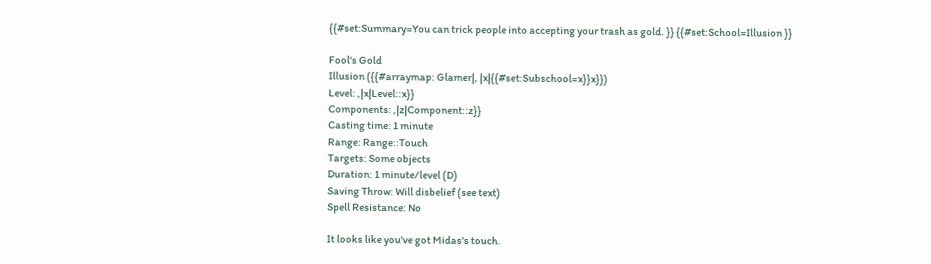{{#set:Summary=You can trick people into accepting your trash as gold. }} {{#set:School=Illusion }}

Fool's Gold
Illusion ({{#arraymap: Glamer|, |x|{{#set:Subschool=x}}x}})
Level: ,|x|Level::x}}
Components: ,|z|Component::z}}
Casting time: 1 minute
Range: Range::Touch
Targets: Some objects
Duration: 1 minute/level (D)
Saving Throw: Will disbelief (see text)
Spell Resistance: No

It looks like you've got Midas's touch.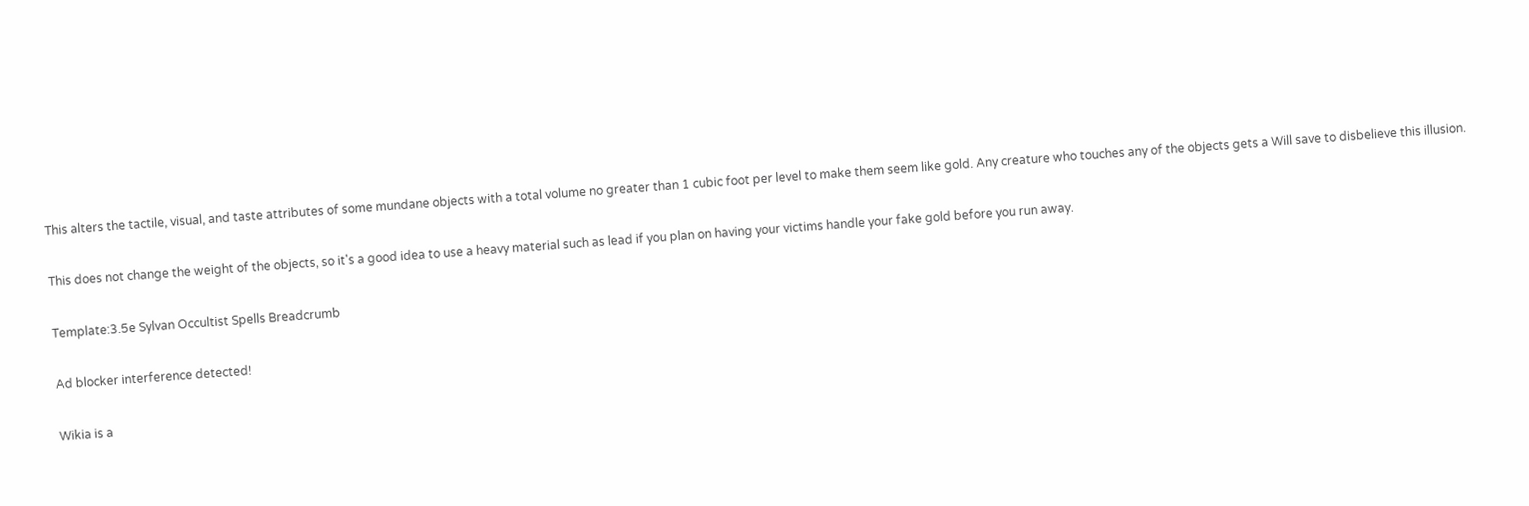This alters the tactile, visual, and taste attributes of some mundane objects with a total volume no greater than 1 cubic foot per level to make them seem like gold. Any creature who touches any of the objects gets a Will save to disbelieve this illusion.

This does not change the weight of the objects, so it's a good idea to use a heavy material such as lead if you plan on having your victims handle your fake gold before you run away.

Template:3.5e Sylvan Occultist Spells Breadcrumb

Ad blocker interference detected!

Wikia is a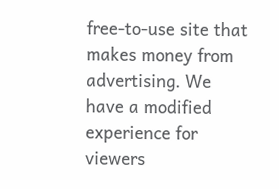free-to-use site that makes money from advertising. We have a modified experience for viewers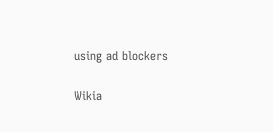using ad blockers

Wikia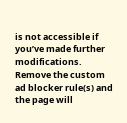is not accessible if you’ve made further modifications. Remove the custom ad blocker rule(s) and the page will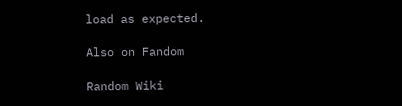load as expected.

Also on Fandom

Random Wiki